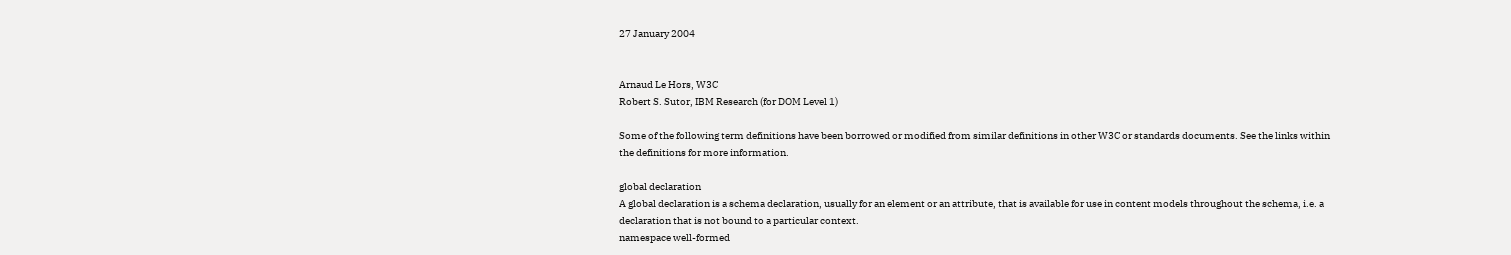27 January 2004


Arnaud Le Hors, W3C
Robert S. Sutor, IBM Research (for DOM Level 1)

Some of the following term definitions have been borrowed or modified from similar definitions in other W3C or standards documents. See the links within the definitions for more information.

global declaration
A global declaration is a schema declaration, usually for an element or an attribute, that is available for use in content models throughout the schema, i.e. a declaration that is not bound to a particular context.
namespace well-formed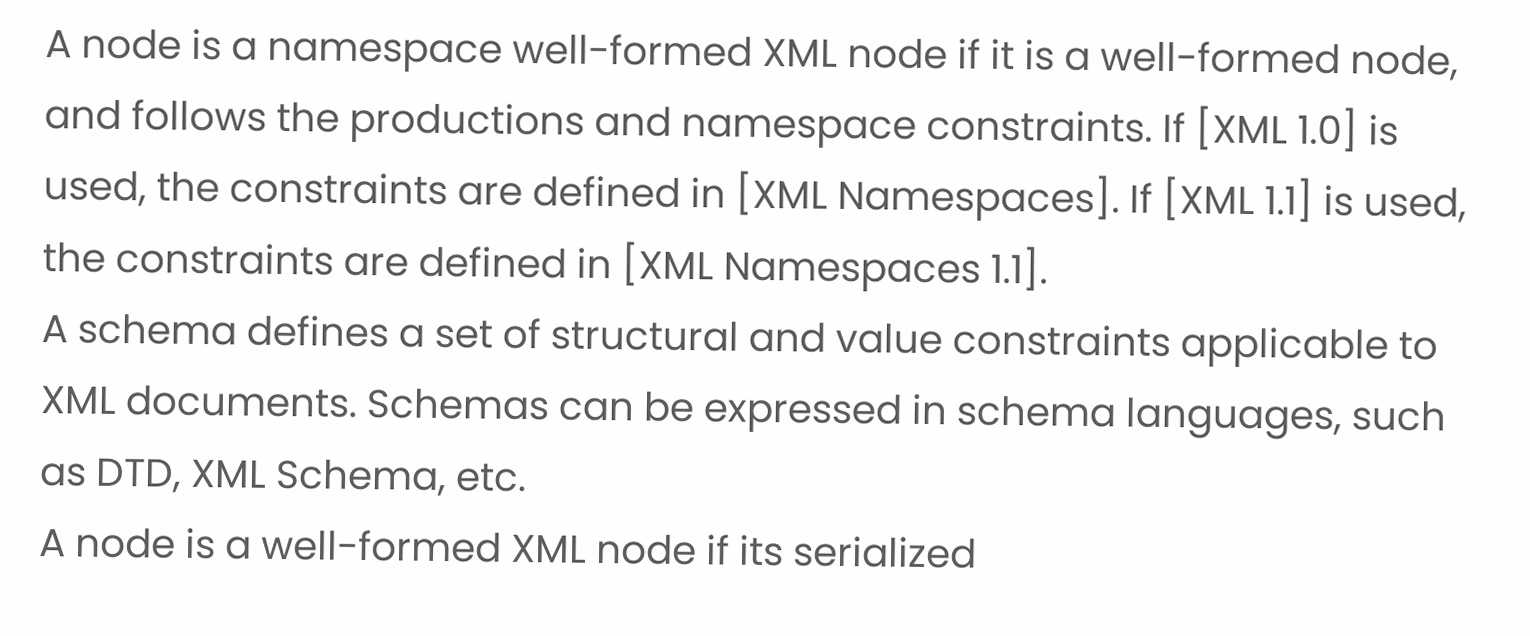A node is a namespace well-formed XML node if it is a well-formed node, and follows the productions and namespace constraints. If [XML 1.0] is used, the constraints are defined in [XML Namespaces]. If [XML 1.1] is used, the constraints are defined in [XML Namespaces 1.1].
A schema defines a set of structural and value constraints applicable to XML documents. Schemas can be expressed in schema languages, such as DTD, XML Schema, etc.
A node is a well-formed XML node if its serialized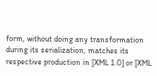form, without doing any transformation during its serialization, matches its respective production in [XML 1.0] or [XML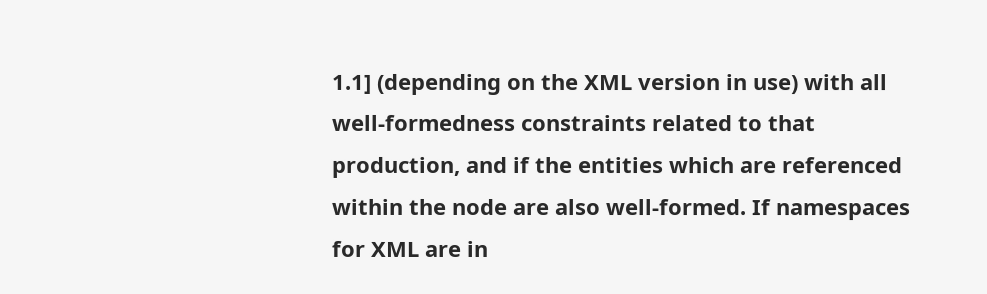1.1] (depending on the XML version in use) with all well-formedness constraints related to that production, and if the entities which are referenced within the node are also well-formed. If namespaces for XML are in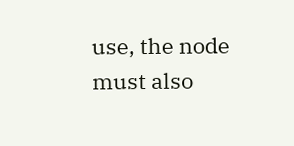use, the node must also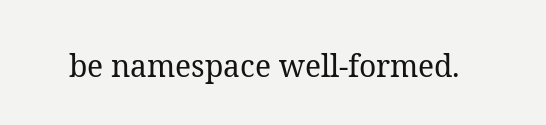be namespace well-formed.